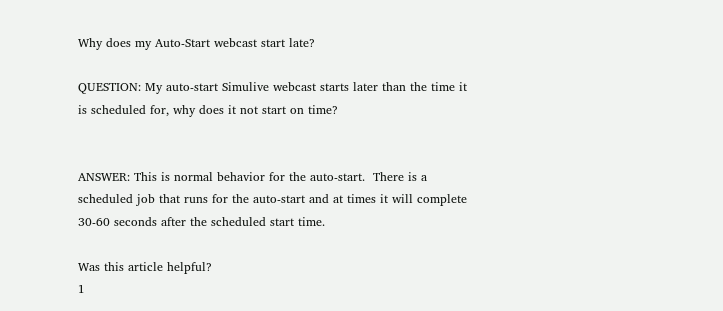Why does my Auto-Start webcast start late?

QUESTION: My auto-start Simulive webcast starts later than the time it is scheduled for, why does it not start on time?


ANSWER: This is normal behavior for the auto-start.  There is a scheduled job that runs for the auto-start and at times it will complete 30-60 seconds after the scheduled start time.

Was this article helpful?
1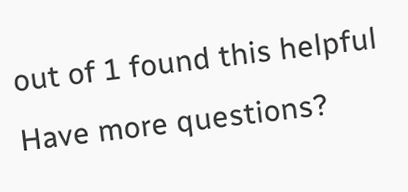out of 1 found this helpful
Have more questions?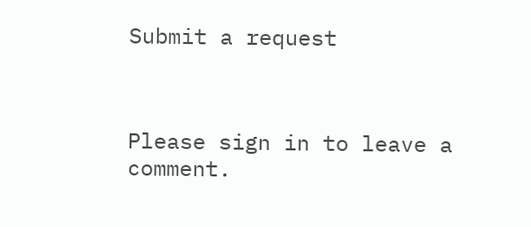Submit a request



Please sign in to leave a comment.